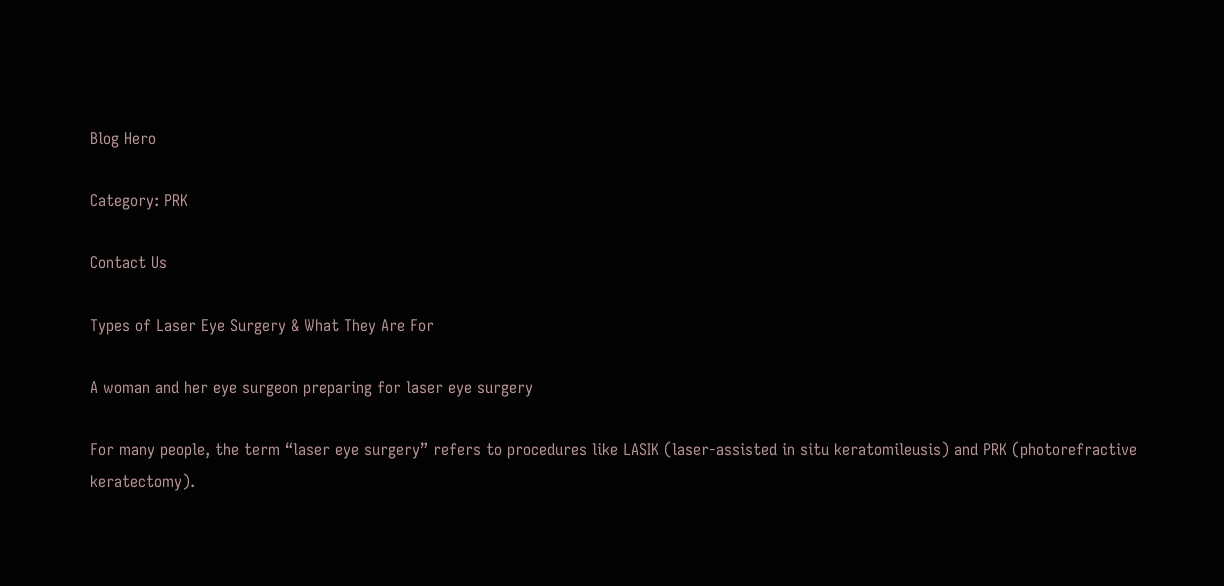Blog Hero

Category: PRK

Contact Us

Types of Laser Eye Surgery & What They Are For

A woman and her eye surgeon preparing for laser eye surgery

For many people, the term “laser eye surgery” refers to procedures like LASIK (laser-assisted in situ keratomileusis) and PRK (photorefractive keratectomy).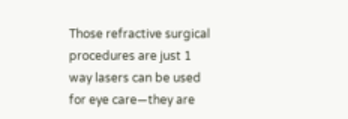Those refractive surgical procedures are just 1 way lasers can be used for eye care—they are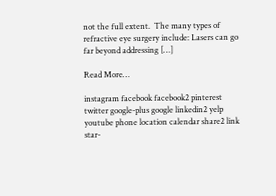not the full extent.  The many types of refractive eye surgery include: Lasers can go far beyond addressing […]

Read More…

instagram facebook facebook2 pinterest twitter google-plus google linkedin2 yelp youtube phone location calendar share2 link star-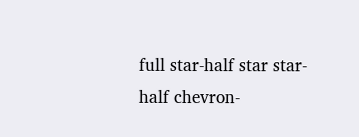full star-half star star-half chevron-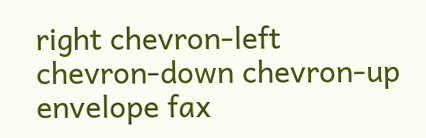right chevron-left chevron-down chevron-up envelope fax